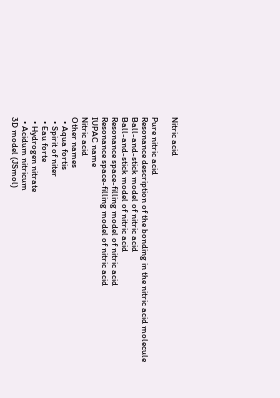Nitric acid

Pure nitric acid
Resonance description of the bonding in the nitric acid molecule
Ball-and-stick model of nitric acid
Ball-and-stick model of nitric acid
Resonance space-filling model of nitric acid
Resonance space-filling model of nitric acid
IUPAC name
Nitric acid
Other names
  • Aqua fortis
  • Spirit of niter
  • Eau forte
  • Hydrogen nitrate
  • Acidum nitricum
3D model (JSmol)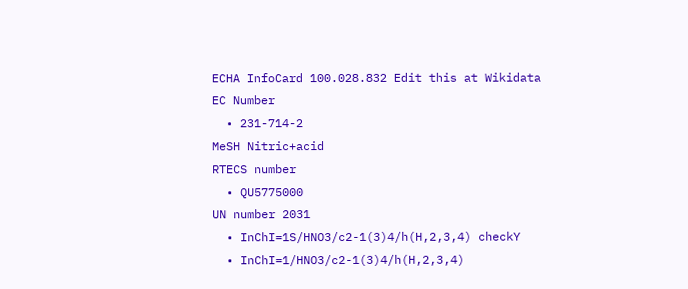ECHA InfoCard 100.028.832 Edit this at Wikidata
EC Number
  • 231-714-2
MeSH Nitric+acid
RTECS number
  • QU5775000
UN number 2031
  • InChI=1S/HNO3/c2-1(3)4/h(H,2,3,4) checkY
  • InChI=1/HNO3/c2-1(3)4/h(H,2,3,4)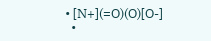• [N+](=O)(O)[O-]
  •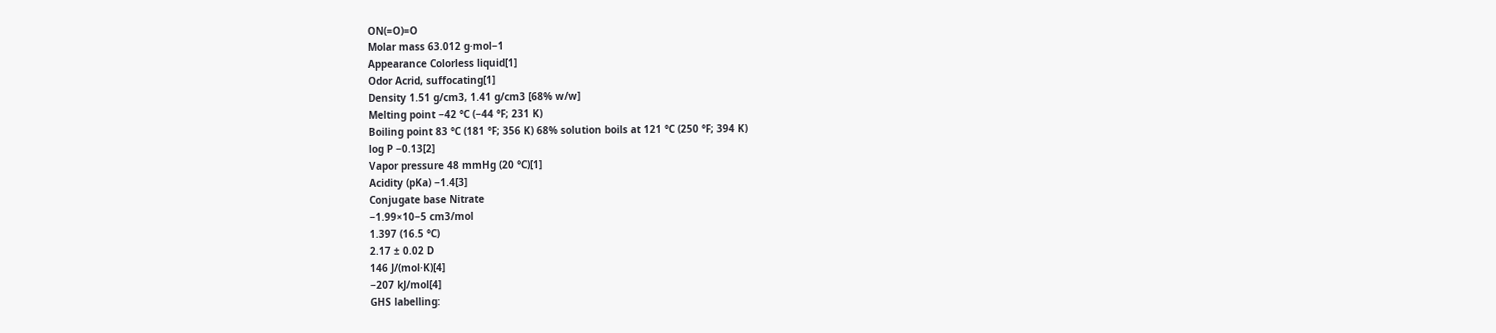ON(=O)=O
Molar mass 63.012 g·mol−1
Appearance Colorless liquid[1]
Odor Acrid, suffocating[1]
Density 1.51 g/cm3, 1.41 g/cm3 [68% w/w]
Melting point −42 °C (−44 °F; 231 K)
Boiling point 83 °C (181 °F; 356 K) 68% solution boils at 121 °C (250 °F; 394 K)
log P −0.13[2]
Vapor pressure 48 mmHg (20 °C)[1]
Acidity (pKa) −1.4[3]
Conjugate base Nitrate
−1.99×10−5 cm3/mol
1.397 (16.5 °C)
2.17 ± 0.02 D
146 J/(mol·K)[4]
−207 kJ/mol[4]
GHS labelling: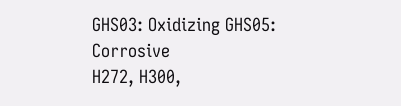GHS03: Oxidizing GHS05: Corrosive
H272, H300,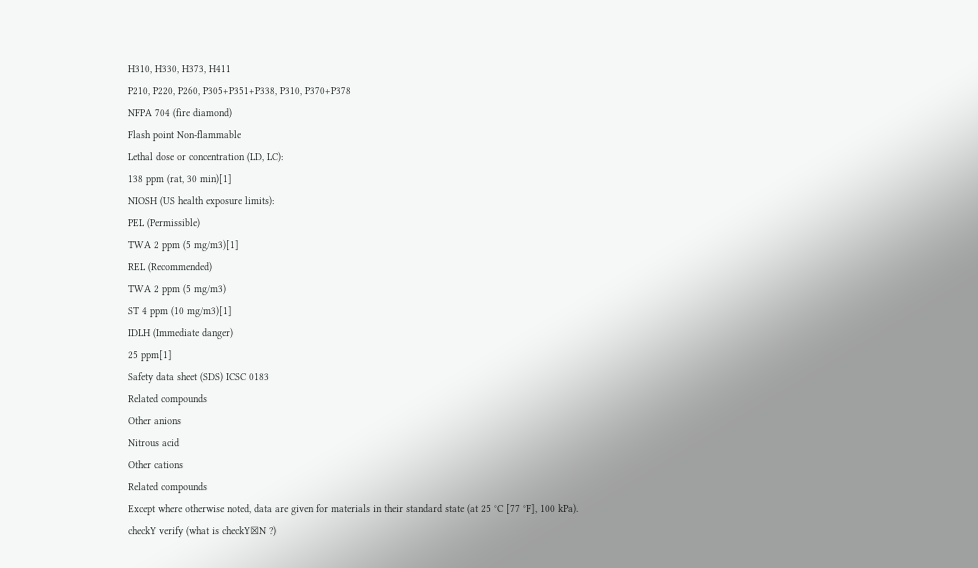H310, H330, H373, H411
P210, P220, P260, P305+P351+P338, P310, P370+P378
NFPA 704 (fire diamond)
Flash point Non-flammable
Lethal dose or concentration (LD, LC):
138 ppm (rat, 30 min)[1]
NIOSH (US health exposure limits):
PEL (Permissible)
TWA 2 ppm (5 mg/m3)[1]
REL (Recommended)
TWA 2 ppm (5 mg/m3)
ST 4 ppm (10 mg/m3)[1]
IDLH (Immediate danger)
25 ppm[1]
Safety data sheet (SDS) ICSC 0183
Related compounds
Other anions
Nitrous acid
Other cations
Related compounds
Except where otherwise noted, data are given for materials in their standard state (at 25 °C [77 °F], 100 kPa).
checkY verify (what is checkY☒N ?)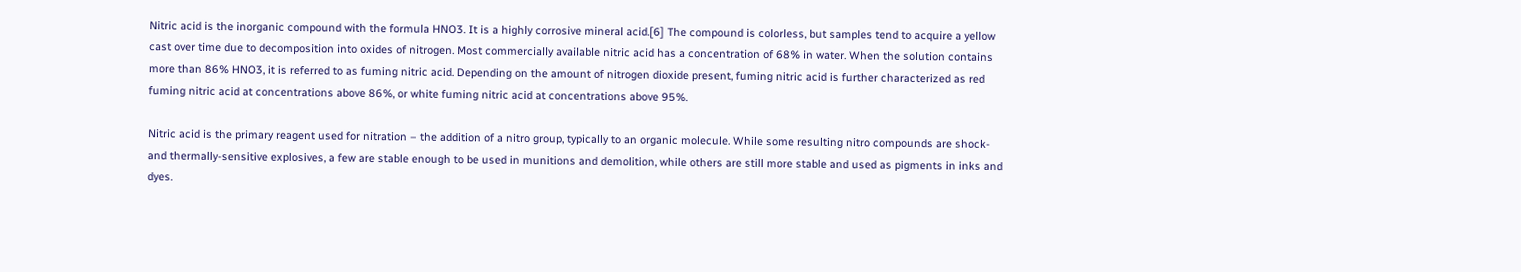Nitric acid is the inorganic compound with the formula HNO3. It is a highly corrosive mineral acid.[6] The compound is colorless, but samples tend to acquire a yellow cast over time due to decomposition into oxides of nitrogen. Most commercially available nitric acid has a concentration of 68% in water. When the solution contains more than 86% HNO3, it is referred to as fuming nitric acid. Depending on the amount of nitrogen dioxide present, fuming nitric acid is further characterized as red fuming nitric acid at concentrations above 86%, or white fuming nitric acid at concentrations above 95%.

Nitric acid is the primary reagent used for nitration – the addition of a nitro group, typically to an organic molecule. While some resulting nitro compounds are shock- and thermally-sensitive explosives, a few are stable enough to be used in munitions and demolition, while others are still more stable and used as pigments in inks and dyes.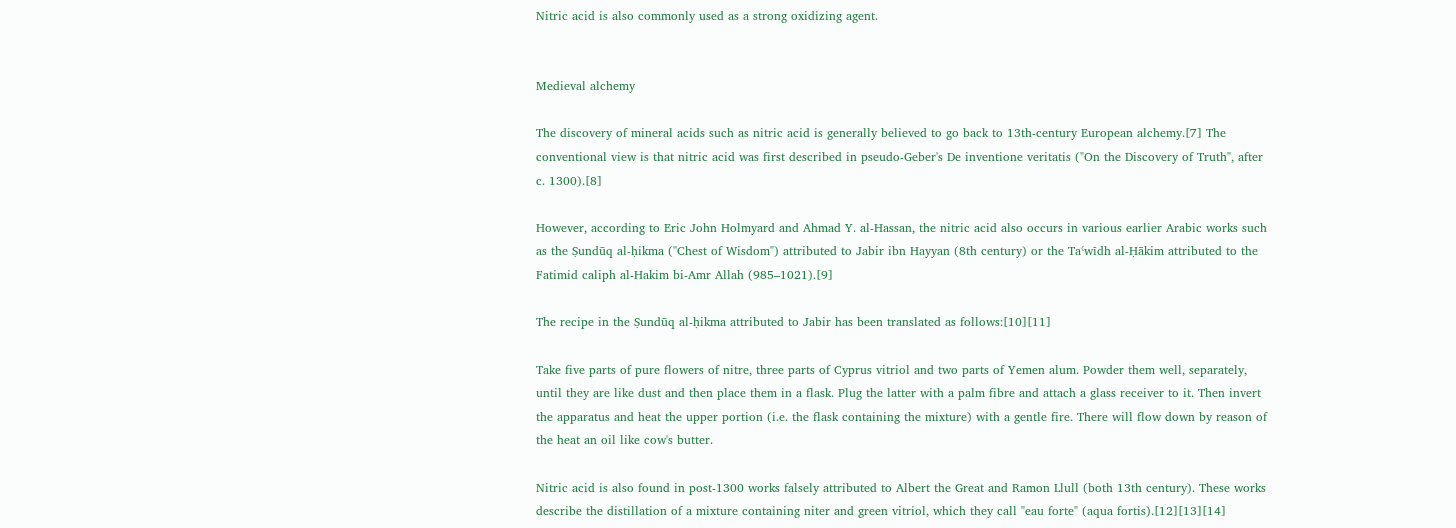Nitric acid is also commonly used as a strong oxidizing agent.


Medieval alchemy

The discovery of mineral acids such as nitric acid is generally believed to go back to 13th-century European alchemy.[7] The conventional view is that nitric acid was first described in pseudo-Geber's De inventione veritatis ("On the Discovery of Truth", after c. 1300).[8]

However, according to Eric John Holmyard and Ahmad Y. al-Hassan, the nitric acid also occurs in various earlier Arabic works such as the Ṣundūq al-ḥikma ("Chest of Wisdom") attributed to Jabir ibn Hayyan (8th century) or the Taʿwīdh al-Ḥākim attributed to the Fatimid caliph al-Hakim bi-Amr Allah (985–1021).[9]

The recipe in the Ṣundūq al-ḥikma attributed to Jabir has been translated as follows:[10][11]

Take five parts of pure flowers of nitre, three parts of Cyprus vitriol and two parts of Yemen alum. Powder them well, separately, until they are like dust and then place them in a flask. Plug the latter with a palm fibre and attach a glass receiver to it. Then invert the apparatus and heat the upper portion (i.e. the flask containing the mixture) with a gentle fire. There will flow down by reason of the heat an oil like cow's butter.

Nitric acid is also found in post-1300 works falsely attributed to Albert the Great and Ramon Llull (both 13th century). These works describe the distillation of a mixture containing niter and green vitriol, which they call "eau forte" (aqua fortis).[12][13][14]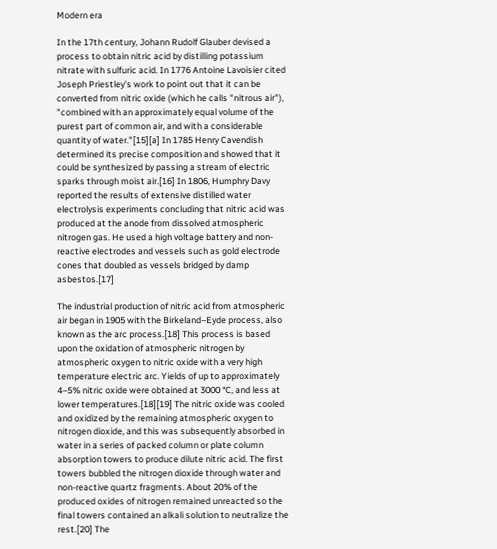Modern era

In the 17th century, Johann Rudolf Glauber devised a process to obtain nitric acid by distilling potassium nitrate with sulfuric acid. In 1776 Antoine Lavoisier cited Joseph Priestley's work to point out that it can be converted from nitric oxide (which he calls "nitrous air"), "combined with an approximately equal volume of the purest part of common air, and with a considerable quantity of water."[15][a] In 1785 Henry Cavendish determined its precise composition and showed that it could be synthesized by passing a stream of electric sparks through moist air.[16] In 1806, Humphry Davy reported the results of extensive distilled water electrolysis experiments concluding that nitric acid was produced at the anode from dissolved atmospheric nitrogen gas. He used a high voltage battery and non-reactive electrodes and vessels such as gold electrode cones that doubled as vessels bridged by damp asbestos.[17]

The industrial production of nitric acid from atmospheric air began in 1905 with the Birkeland–Eyde process, also known as the arc process.[18] This process is based upon the oxidation of atmospheric nitrogen by atmospheric oxygen to nitric oxide with a very high temperature electric arc. Yields of up to approximately 4–5% nitric oxide were obtained at 3000 °C, and less at lower temperatures.[18][19] The nitric oxide was cooled and oxidized by the remaining atmospheric oxygen to nitrogen dioxide, and this was subsequently absorbed in water in a series of packed column or plate column absorption towers to produce dilute nitric acid. The first towers bubbled the nitrogen dioxide through water and non-reactive quartz fragments. About 20% of the produced oxides of nitrogen remained unreacted so the final towers contained an alkali solution to neutralize the rest.[20] The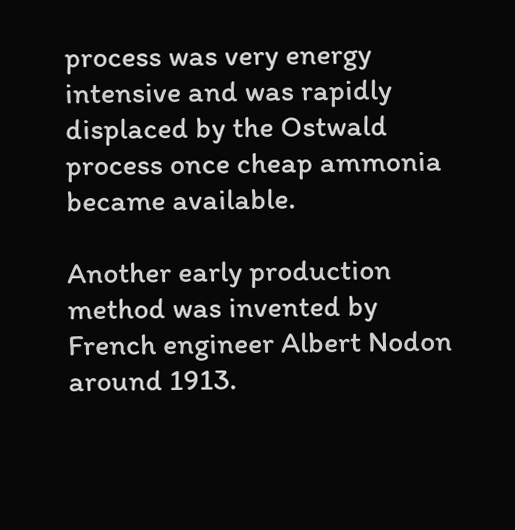process was very energy intensive and was rapidly displaced by the Ostwald process once cheap ammonia became available.

Another early production method was invented by French engineer Albert Nodon around 1913.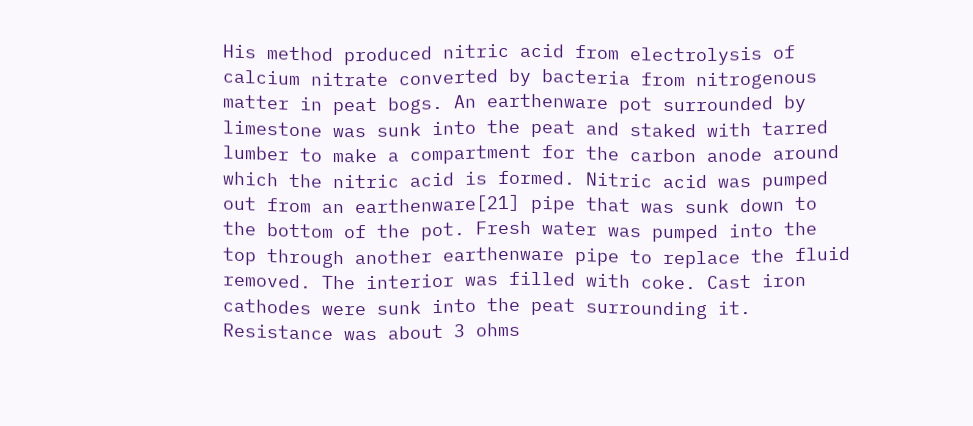His method produced nitric acid from electrolysis of calcium nitrate converted by bacteria from nitrogenous matter in peat bogs. An earthenware pot surrounded by limestone was sunk into the peat and staked with tarred lumber to make a compartment for the carbon anode around which the nitric acid is formed. Nitric acid was pumped out from an earthenware[21] pipe that was sunk down to the bottom of the pot. Fresh water was pumped into the top through another earthenware pipe to replace the fluid removed. The interior was filled with coke. Cast iron cathodes were sunk into the peat surrounding it. Resistance was about 3 ohms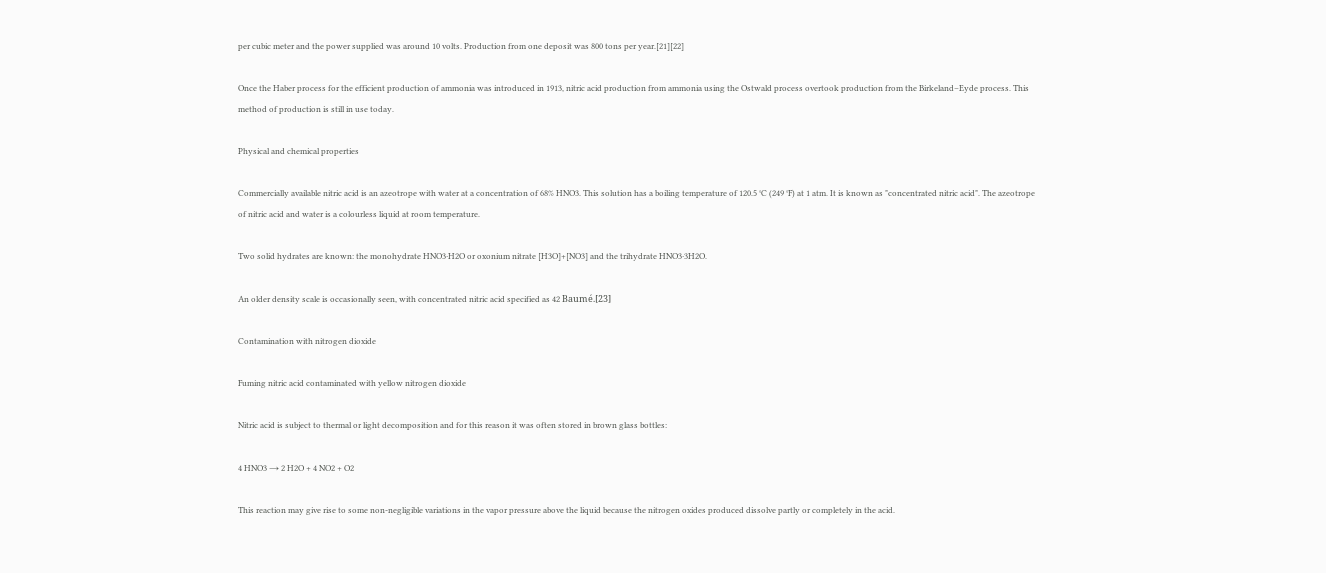per cubic meter and the power supplied was around 10 volts. Production from one deposit was 800 tons per year.[21][22]

Once the Haber process for the efficient production of ammonia was introduced in 1913, nitric acid production from ammonia using the Ostwald process overtook production from the Birkeland–Eyde process. This method of production is still in use today.

Physical and chemical properties

Commercially available nitric acid is an azeotrope with water at a concentration of 68% HNO3. This solution has a boiling temperature of 120.5 °C (249 °F) at 1 atm. It is known as "concentrated nitric acid". The azeotrope of nitric acid and water is a colourless liquid at room temperature.

Two solid hydrates are known: the monohydrate HNO3·H2O or oxonium nitrate [H3O]+[NO3] and the trihydrate HNO3·3H2O.

An older density scale is occasionally seen, with concentrated nitric acid specified as 42 Baumé.[23]

Contamination with nitrogen dioxide

Fuming nitric acid contaminated with yellow nitrogen dioxide

Nitric acid is subject to thermal or light decomposition and for this reason it was often stored in brown glass bottles:

4 HNO3 → 2 H2O + 4 NO2 + O2

This reaction may give rise to some non-negligible variations in the vapor pressure above the liquid because the nitrogen oxides produced dissolve partly or completely in the acid.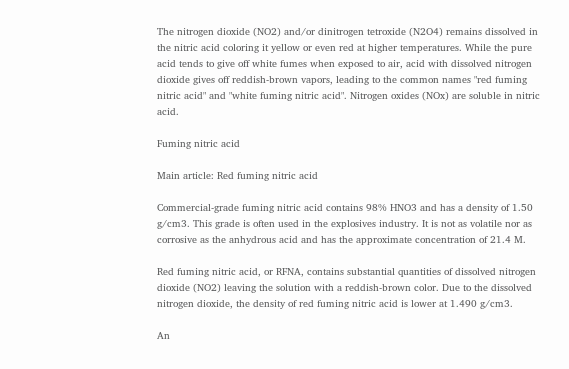The nitrogen dioxide (NO2) and/or dinitrogen tetroxide (N2O4) remains dissolved in the nitric acid coloring it yellow or even red at higher temperatures. While the pure acid tends to give off white fumes when exposed to air, acid with dissolved nitrogen dioxide gives off reddish-brown vapors, leading to the common names "red fuming nitric acid" and "white fuming nitric acid". Nitrogen oxides (NOx) are soluble in nitric acid.

Fuming nitric acid

Main article: Red fuming nitric acid

Commercial-grade fuming nitric acid contains 98% HNO3 and has a density of 1.50 g/cm3. This grade is often used in the explosives industry. It is not as volatile nor as corrosive as the anhydrous acid and has the approximate concentration of 21.4 M.

Red fuming nitric acid, or RFNA, contains substantial quantities of dissolved nitrogen dioxide (NO2) leaving the solution with a reddish-brown color. Due to the dissolved nitrogen dioxide, the density of red fuming nitric acid is lower at 1.490 g/cm3.

An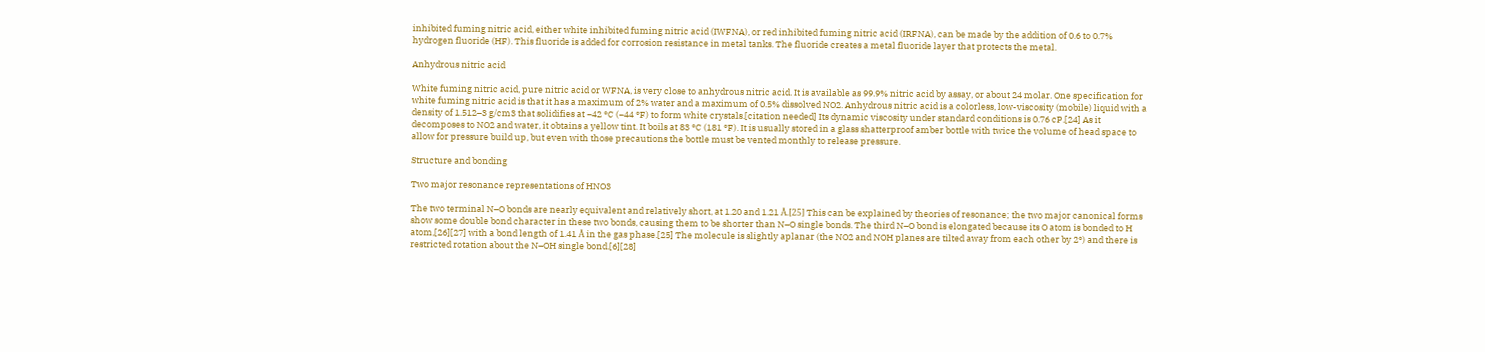inhibited fuming nitric acid, either white inhibited fuming nitric acid (IWFNA), or red inhibited fuming nitric acid (IRFNA), can be made by the addition of 0.6 to 0.7% hydrogen fluoride (HF). This fluoride is added for corrosion resistance in metal tanks. The fluoride creates a metal fluoride layer that protects the metal.

Anhydrous nitric acid

White fuming nitric acid, pure nitric acid or WFNA, is very close to anhydrous nitric acid. It is available as 99.9% nitric acid by assay, or about 24 molar. One specification for white fuming nitric acid is that it has a maximum of 2% water and a maximum of 0.5% dissolved NO2. Anhydrous nitric acid is a colorless, low-viscosity (mobile) liquid with a density of 1.512–3 g/cm3 that solidifies at −42 °C (−44 °F) to form white crystals.[citation needed] Its dynamic viscosity under standard conditions is 0.76 cP.[24] As it decomposes to NO2 and water, it obtains a yellow tint. It boils at 83 °C (181 °F). It is usually stored in a glass shatterproof amber bottle with twice the volume of head space to allow for pressure build up, but even with those precautions the bottle must be vented monthly to release pressure.

Structure and bonding

Two major resonance representations of HNO3

The two terminal N–O bonds are nearly equivalent and relatively short, at 1.20 and 1.21 Å.[25] This can be explained by theories of resonance; the two major canonical forms show some double bond character in these two bonds, causing them to be shorter than N–O single bonds. The third N–O bond is elongated because its O atom is bonded to H atom,[26][27] with a bond length of 1.41 Å in the gas phase.[25] The molecule is slightly aplanar (the NO2 and NOH planes are tilted away from each other by 2°) and there is restricted rotation about the N–OH single bond.[6][28]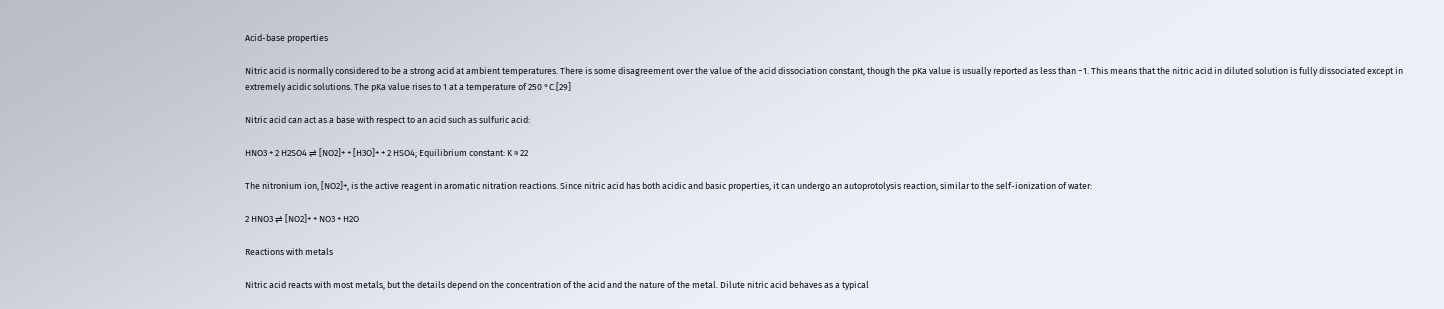Acid-base properties

Nitric acid is normally considered to be a strong acid at ambient temperatures. There is some disagreement over the value of the acid dissociation constant, though the pKa value is usually reported as less than −1. This means that the nitric acid in diluted solution is fully dissociated except in extremely acidic solutions. The pKa value rises to 1 at a temperature of 250 °C.[29]

Nitric acid can act as a base with respect to an acid such as sulfuric acid:

HNO3 + 2 H2SO4 ⇌ [NO2]+ + [H3O]+ + 2 HSO4; Equilibrium constant: K ≈ 22

The nitronium ion, [NO2]+, is the active reagent in aromatic nitration reactions. Since nitric acid has both acidic and basic properties, it can undergo an autoprotolysis reaction, similar to the self-ionization of water:

2 HNO3 ⇌ [NO2]+ + NO3 + H2O

Reactions with metals

Nitric acid reacts with most metals, but the details depend on the concentration of the acid and the nature of the metal. Dilute nitric acid behaves as a typical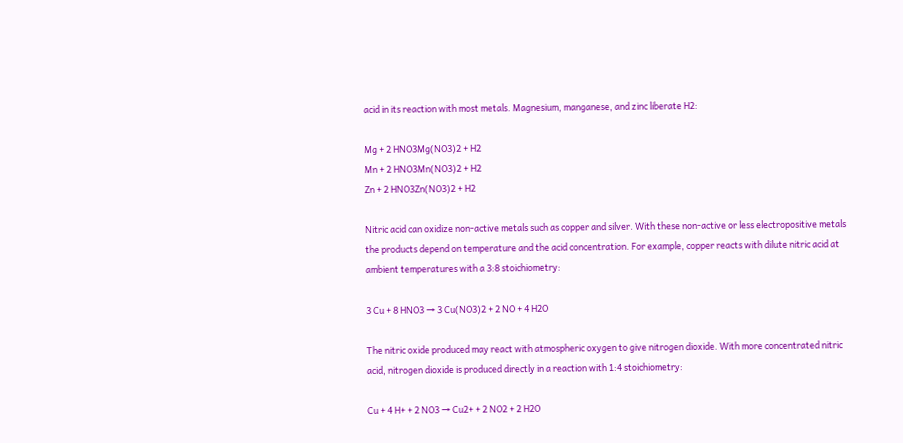acid in its reaction with most metals. Magnesium, manganese, and zinc liberate H2:

Mg + 2 HNO3Mg(NO3)2 + H2
Mn + 2 HNO3Mn(NO3)2 + H2
Zn + 2 HNO3Zn(NO3)2 + H2

Nitric acid can oxidize non-active metals such as copper and silver. With these non-active or less electropositive metals the products depend on temperature and the acid concentration. For example, copper reacts with dilute nitric acid at ambient temperatures with a 3:8 stoichiometry:

3 Cu + 8 HNO3 → 3 Cu(NO3)2 + 2 NO + 4 H2O

The nitric oxide produced may react with atmospheric oxygen to give nitrogen dioxide. With more concentrated nitric acid, nitrogen dioxide is produced directly in a reaction with 1:4 stoichiometry:

Cu + 4 H+ + 2 NO3 → Cu2+ + 2 NO2 + 2 H2O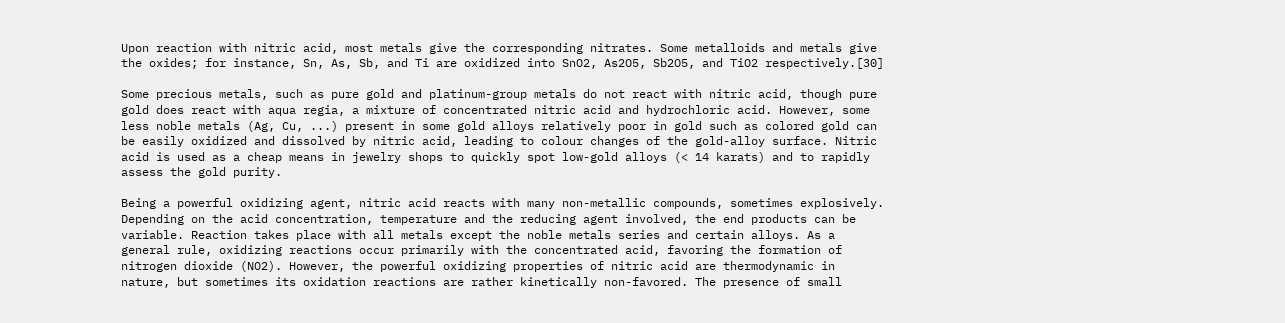Upon reaction with nitric acid, most metals give the corresponding nitrates. Some metalloids and metals give the oxides; for instance, Sn, As, Sb, and Ti are oxidized into SnO2, As2O5, Sb2O5, and TiO2 respectively.[30]

Some precious metals, such as pure gold and platinum-group metals do not react with nitric acid, though pure gold does react with aqua regia, a mixture of concentrated nitric acid and hydrochloric acid. However, some less noble metals (Ag, Cu, ...) present in some gold alloys relatively poor in gold such as colored gold can be easily oxidized and dissolved by nitric acid, leading to colour changes of the gold-alloy surface. Nitric acid is used as a cheap means in jewelry shops to quickly spot low-gold alloys (< 14 karats) and to rapidly assess the gold purity.

Being a powerful oxidizing agent, nitric acid reacts with many non-metallic compounds, sometimes explosively. Depending on the acid concentration, temperature and the reducing agent involved, the end products can be variable. Reaction takes place with all metals except the noble metals series and certain alloys. As a general rule, oxidizing reactions occur primarily with the concentrated acid, favoring the formation of nitrogen dioxide (NO2). However, the powerful oxidizing properties of nitric acid are thermodynamic in nature, but sometimes its oxidation reactions are rather kinetically non-favored. The presence of small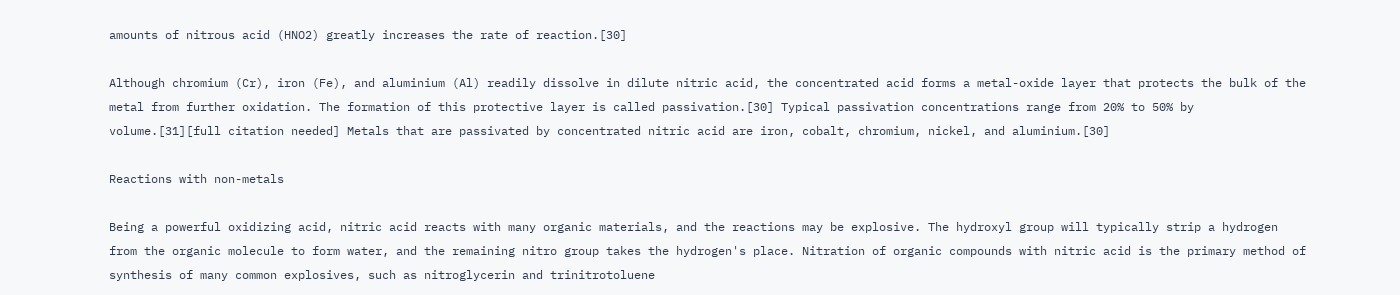amounts of nitrous acid (HNO2) greatly increases the rate of reaction.[30]

Although chromium (Cr), iron (Fe), and aluminium (Al) readily dissolve in dilute nitric acid, the concentrated acid forms a metal-oxide layer that protects the bulk of the metal from further oxidation. The formation of this protective layer is called passivation.[30] Typical passivation concentrations range from 20% to 50% by volume.[31][full citation needed] Metals that are passivated by concentrated nitric acid are iron, cobalt, chromium, nickel, and aluminium.[30]

Reactions with non-metals

Being a powerful oxidizing acid, nitric acid reacts with many organic materials, and the reactions may be explosive. The hydroxyl group will typically strip a hydrogen from the organic molecule to form water, and the remaining nitro group takes the hydrogen's place. Nitration of organic compounds with nitric acid is the primary method of synthesis of many common explosives, such as nitroglycerin and trinitrotoluene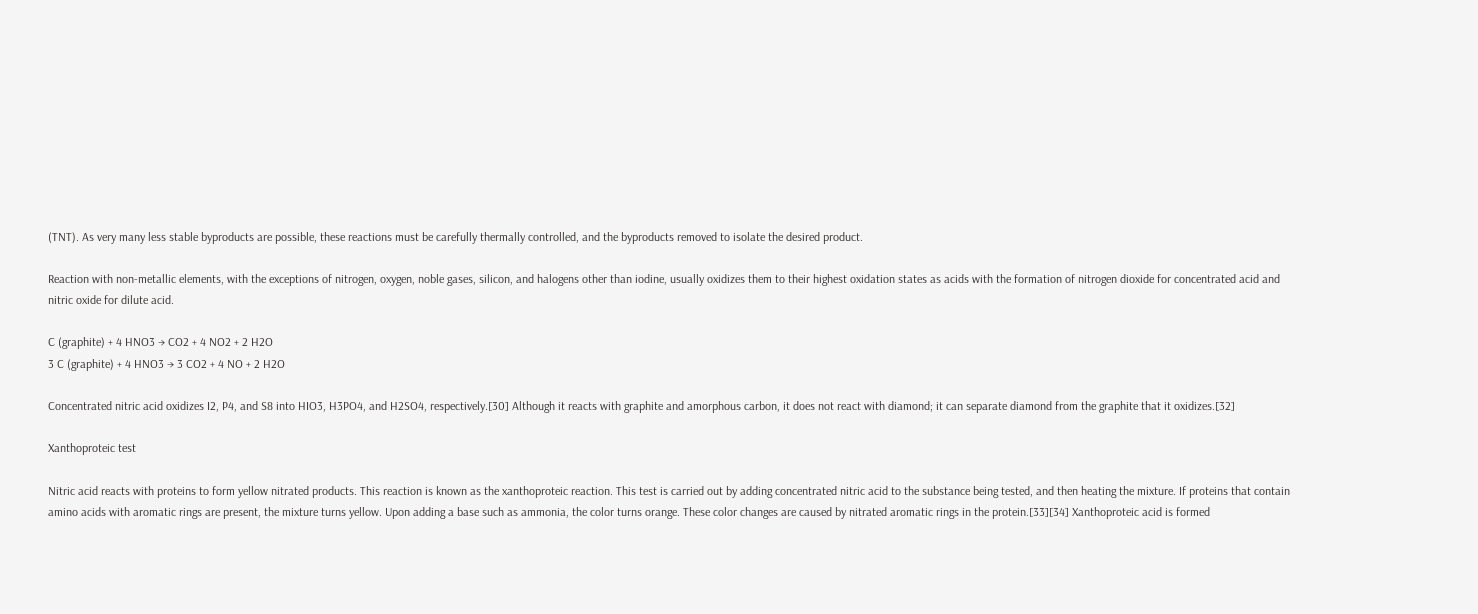(TNT). As very many less stable byproducts are possible, these reactions must be carefully thermally controlled, and the byproducts removed to isolate the desired product.

Reaction with non-metallic elements, with the exceptions of nitrogen, oxygen, noble gases, silicon, and halogens other than iodine, usually oxidizes them to their highest oxidation states as acids with the formation of nitrogen dioxide for concentrated acid and nitric oxide for dilute acid.

C (graphite) + 4 HNO3 → CO2 + 4 NO2 + 2 H2O
3 C (graphite) + 4 HNO3 → 3 CO2 + 4 NO + 2 H2O

Concentrated nitric acid oxidizes I2, P4, and S8 into HIO3, H3PO4, and H2SO4, respectively.[30] Although it reacts with graphite and amorphous carbon, it does not react with diamond; it can separate diamond from the graphite that it oxidizes.[32]

Xanthoproteic test

Nitric acid reacts with proteins to form yellow nitrated products. This reaction is known as the xanthoproteic reaction. This test is carried out by adding concentrated nitric acid to the substance being tested, and then heating the mixture. If proteins that contain amino acids with aromatic rings are present, the mixture turns yellow. Upon adding a base such as ammonia, the color turns orange. These color changes are caused by nitrated aromatic rings in the protein.[33][34] Xanthoproteic acid is formed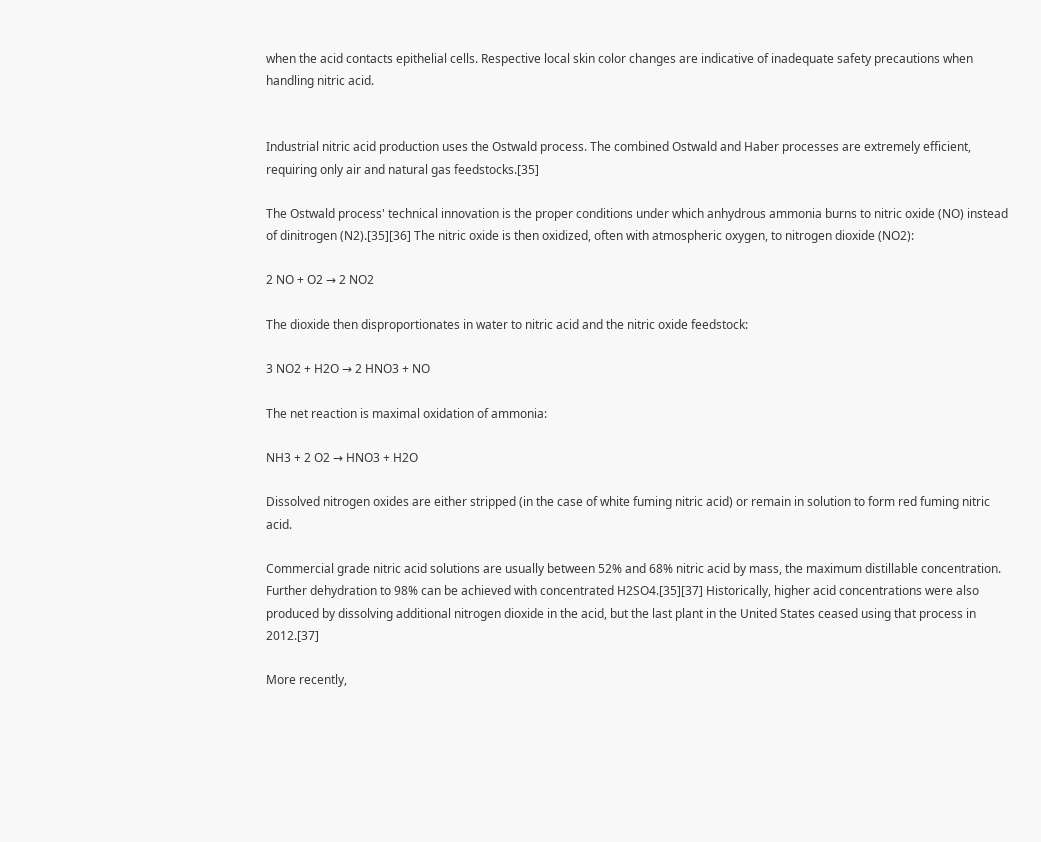when the acid contacts epithelial cells. Respective local skin color changes are indicative of inadequate safety precautions when handling nitric acid.


Industrial nitric acid production uses the Ostwald process. The combined Ostwald and Haber processes are extremely efficient, requiring only air and natural gas feedstocks.[35]

The Ostwald process' technical innovation is the proper conditions under which anhydrous ammonia burns to nitric oxide (NO) instead of dinitrogen (N2).[35][36] The nitric oxide is then oxidized, often with atmospheric oxygen, to nitrogen dioxide (NO2):

2 NO + O2 → 2 NO2

The dioxide then disproportionates in water to nitric acid and the nitric oxide feedstock:

3 NO2 + H2O → 2 HNO3 + NO

The net reaction is maximal oxidation of ammonia:

NH3 + 2 O2 → HNO3 + H2O

Dissolved nitrogen oxides are either stripped (in the case of white fuming nitric acid) or remain in solution to form red fuming nitric acid.

Commercial grade nitric acid solutions are usually between 52% and 68% nitric acid by mass, the maximum distillable concentration. Further dehydration to 98% can be achieved with concentrated H2SO4.[35][37] Historically, higher acid concentrations were also produced by dissolving additional nitrogen dioxide in the acid, but the last plant in the United States ceased using that process in 2012.[37]

More recently,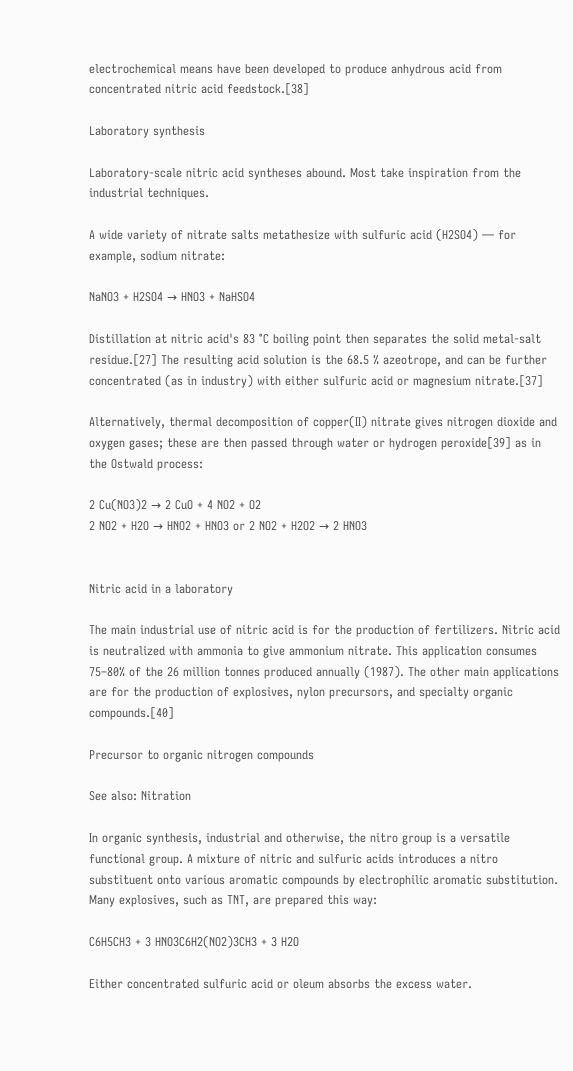electrochemical means have been developed to produce anhydrous acid from concentrated nitric acid feedstock.[38]

Laboratory synthesis

Laboratory-scale nitric acid syntheses abound. Most take inspiration from the industrial techniques.

A wide variety of nitrate salts metathesize with sulfuric acid (H2SO4) — for example, sodium nitrate:

NaNO3 + H2SO4 → HNO3 + NaHSO4

Distillation at nitric acid's 83 °C boiling point then separates the solid metal-salt residue.[27] The resulting acid solution is the 68.5 % azeotrope, and can be further concentrated (as in industry) with either sulfuric acid or magnesium nitrate.[37]

Alternatively, thermal decomposition of copper(II) nitrate gives nitrogen dioxide and oxygen gases; these are then passed through water or hydrogen peroxide[39] as in the Ostwald process:

2 Cu(NO3)2 → 2 CuO + 4 NO2 + O2
2 NO2 + H2O → HNO2 + HNO3 or 2 NO2 + H2O2 → 2 HNO3


Nitric acid in a laboratory

The main industrial use of nitric acid is for the production of fertilizers. Nitric acid is neutralized with ammonia to give ammonium nitrate. This application consumes 75–80% of the 26 million tonnes produced annually (1987). The other main applications are for the production of explosives, nylon precursors, and specialty organic compounds.[40]

Precursor to organic nitrogen compounds

See also: Nitration

In organic synthesis, industrial and otherwise, the nitro group is a versatile functional group. A mixture of nitric and sulfuric acids introduces a nitro substituent onto various aromatic compounds by electrophilic aromatic substitution. Many explosives, such as TNT, are prepared this way:

C6H5CH3 + 3 HNO3C6H2(NO2)3CH3 + 3 H2O

Either concentrated sulfuric acid or oleum absorbs the excess water.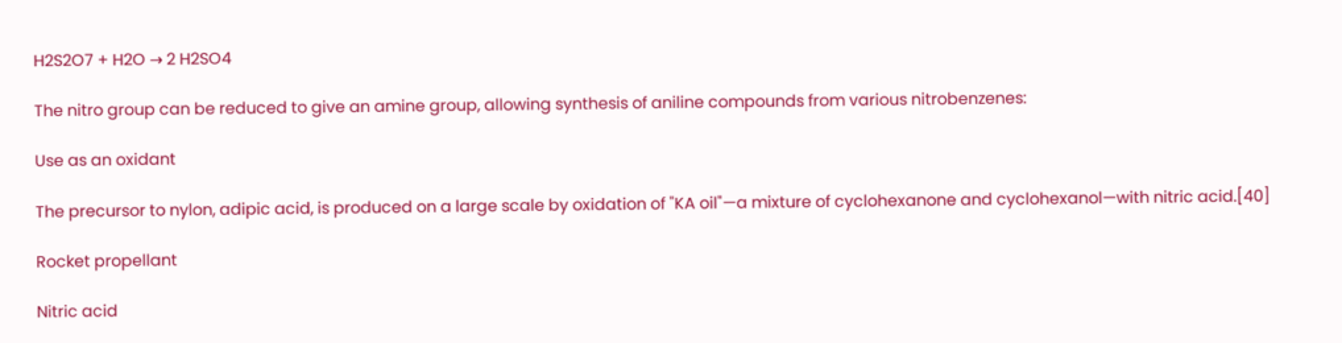H2S2O7 + H2O → 2 H2SO4

The nitro group can be reduced to give an amine group, allowing synthesis of aniline compounds from various nitrobenzenes:

Use as an oxidant

The precursor to nylon, adipic acid, is produced on a large scale by oxidation of "KA oil"—a mixture of cyclohexanone and cyclohexanol—with nitric acid.[40]

Rocket propellant

Nitric acid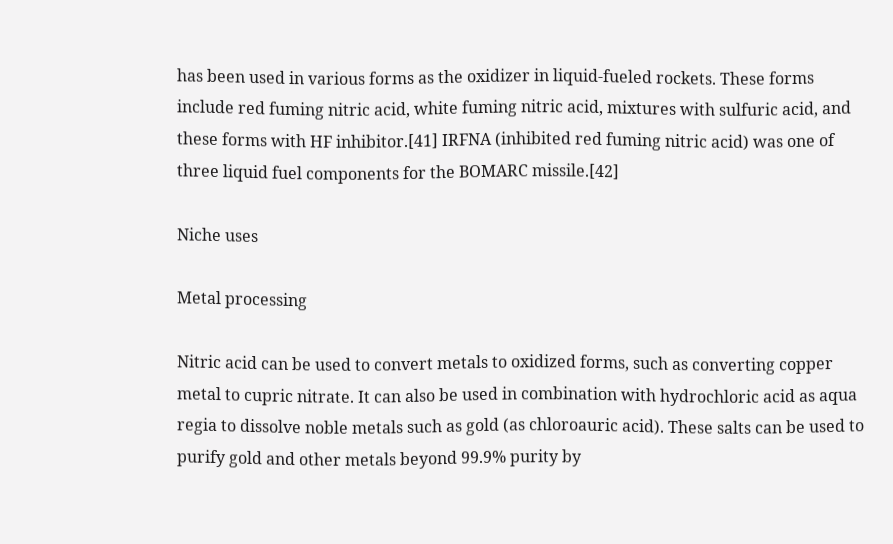has been used in various forms as the oxidizer in liquid-fueled rockets. These forms include red fuming nitric acid, white fuming nitric acid, mixtures with sulfuric acid, and these forms with HF inhibitor.[41] IRFNA (inhibited red fuming nitric acid) was one of three liquid fuel components for the BOMARC missile.[42]

Niche uses

Metal processing

Nitric acid can be used to convert metals to oxidized forms, such as converting copper metal to cupric nitrate. It can also be used in combination with hydrochloric acid as aqua regia to dissolve noble metals such as gold (as chloroauric acid). These salts can be used to purify gold and other metals beyond 99.9% purity by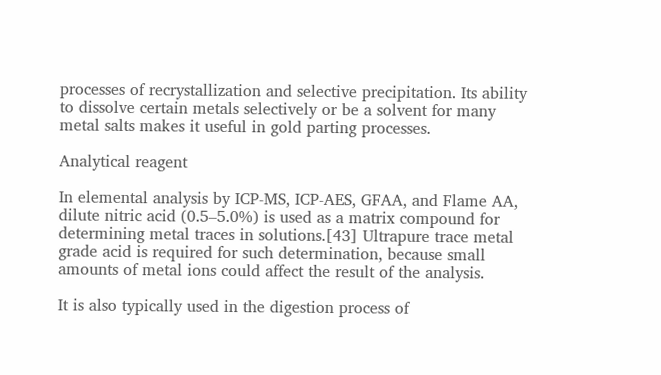processes of recrystallization and selective precipitation. Its ability to dissolve certain metals selectively or be a solvent for many metal salts makes it useful in gold parting processes.

Analytical reagent

In elemental analysis by ICP-MS, ICP-AES, GFAA, and Flame AA, dilute nitric acid (0.5–5.0%) is used as a matrix compound for determining metal traces in solutions.[43] Ultrapure trace metal grade acid is required for such determination, because small amounts of metal ions could affect the result of the analysis.

It is also typically used in the digestion process of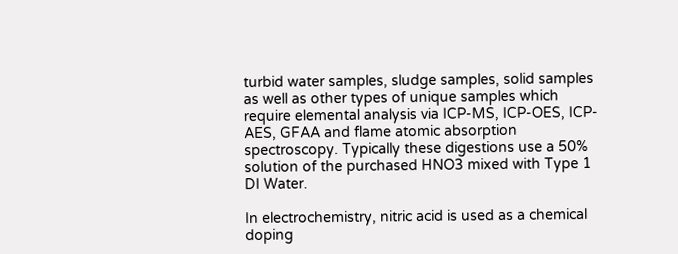turbid water samples, sludge samples, solid samples as well as other types of unique samples which require elemental analysis via ICP-MS, ICP-OES, ICP-AES, GFAA and flame atomic absorption spectroscopy. Typically these digestions use a 50% solution of the purchased HNO3 mixed with Type 1 DI Water.

In electrochemistry, nitric acid is used as a chemical doping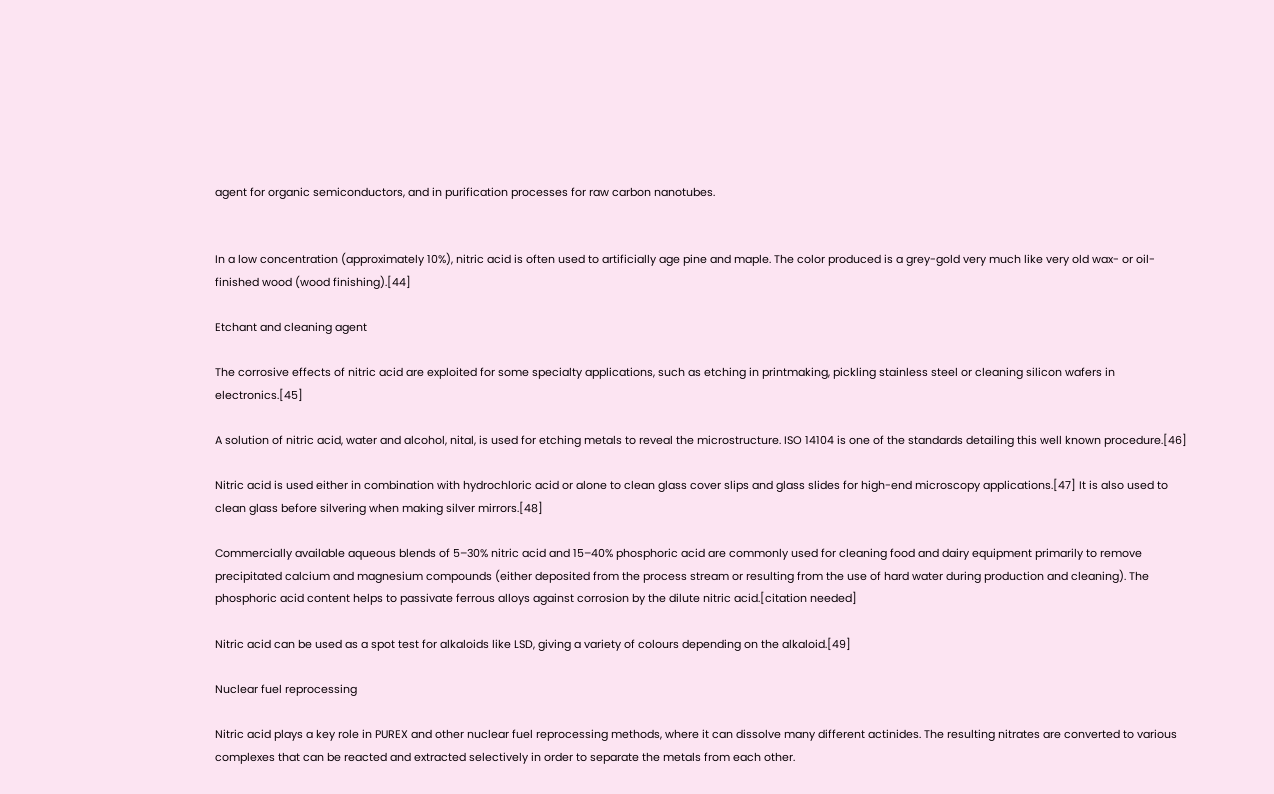agent for organic semiconductors, and in purification processes for raw carbon nanotubes.


In a low concentration (approximately 10%), nitric acid is often used to artificially age pine and maple. The color produced is a grey-gold very much like very old wax- or oil-finished wood (wood finishing).[44]

Etchant and cleaning agent

The corrosive effects of nitric acid are exploited for some specialty applications, such as etching in printmaking, pickling stainless steel or cleaning silicon wafers in electronics.[45]

A solution of nitric acid, water and alcohol, nital, is used for etching metals to reveal the microstructure. ISO 14104 is one of the standards detailing this well known procedure.[46]

Nitric acid is used either in combination with hydrochloric acid or alone to clean glass cover slips and glass slides for high-end microscopy applications.[47] It is also used to clean glass before silvering when making silver mirrors.[48]

Commercially available aqueous blends of 5–30% nitric acid and 15–40% phosphoric acid are commonly used for cleaning food and dairy equipment primarily to remove precipitated calcium and magnesium compounds (either deposited from the process stream or resulting from the use of hard water during production and cleaning). The phosphoric acid content helps to passivate ferrous alloys against corrosion by the dilute nitric acid.[citation needed]

Nitric acid can be used as a spot test for alkaloids like LSD, giving a variety of colours depending on the alkaloid.[49]

Nuclear fuel reprocessing

Nitric acid plays a key role in PUREX and other nuclear fuel reprocessing methods, where it can dissolve many different actinides. The resulting nitrates are converted to various complexes that can be reacted and extracted selectively in order to separate the metals from each other.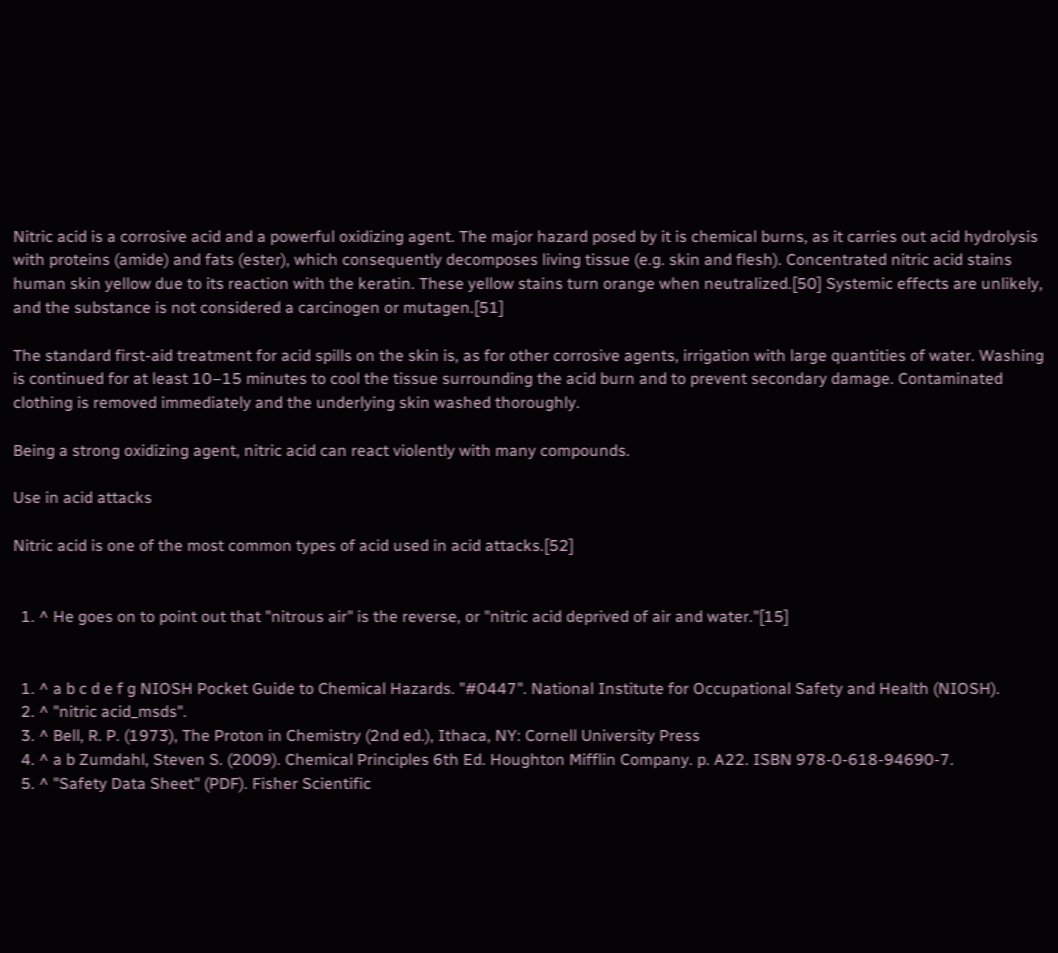Nitric acid is a corrosive acid and a powerful oxidizing agent. The major hazard posed by it is chemical burns, as it carries out acid hydrolysis with proteins (amide) and fats (ester), which consequently decomposes living tissue (e.g. skin and flesh). Concentrated nitric acid stains human skin yellow due to its reaction with the keratin. These yellow stains turn orange when neutralized.[50] Systemic effects are unlikely, and the substance is not considered a carcinogen or mutagen.[51]

The standard first-aid treatment for acid spills on the skin is, as for other corrosive agents, irrigation with large quantities of water. Washing is continued for at least 10–15 minutes to cool the tissue surrounding the acid burn and to prevent secondary damage. Contaminated clothing is removed immediately and the underlying skin washed thoroughly.

Being a strong oxidizing agent, nitric acid can react violently with many compounds.

Use in acid attacks

Nitric acid is one of the most common types of acid used in acid attacks.[52]


  1. ^ He goes on to point out that "nitrous air" is the reverse, or "nitric acid deprived of air and water."[15]


  1. ^ a b c d e f g NIOSH Pocket Guide to Chemical Hazards. "#0447". National Institute for Occupational Safety and Health (NIOSH).
  2. ^ "nitric acid_msds".
  3. ^ Bell, R. P. (1973), The Proton in Chemistry (2nd ed.), Ithaca, NY: Cornell University Press
  4. ^ a b Zumdahl, Steven S. (2009). Chemical Principles 6th Ed. Houghton Mifflin Company. p. A22. ISBN 978-0-618-94690-7.
  5. ^ "Safety Data Sheet" (PDF). Fisher Scientific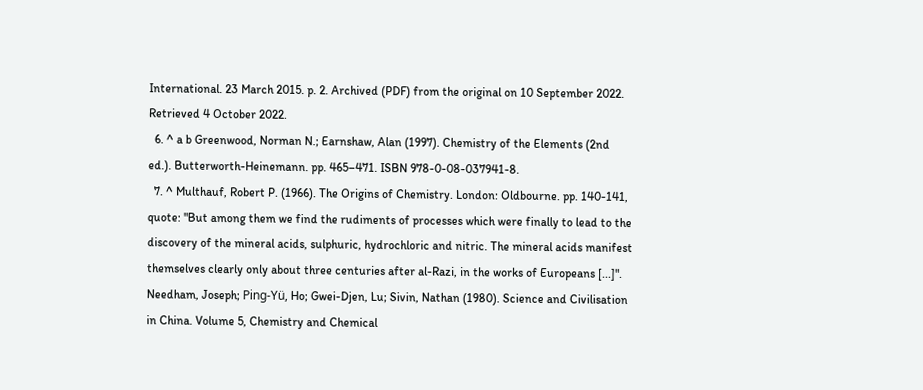International. 23 March 2015. p. 2. Archived (PDF) from the original on 10 September 2022. Retrieved 4 October 2022.
  6. ^ a b Greenwood, Norman N.; Earnshaw, Alan (1997). Chemistry of the Elements (2nd ed.). Butterworth-Heinemann. pp. 465–471. ISBN 978-0-08-037941-8.
  7. ^ Multhauf, Robert P. (1966). The Origins of Chemistry. London: Oldbourne. pp. 140-141, quote: "But among them we find the rudiments of processes which were finally to lead to the discovery of the mineral acids, sulphuric, hydrochloric and nitric. The mineral acids manifest themselves clearly only about three centuries after al-Razi, in the works of Europeans [...]". Needham, Joseph; Ping-Yü, Ho; Gwei-Djen, Lu; Sivin, Nathan (1980). Science and Civilisation in China. Volume 5, Chemistry and Chemical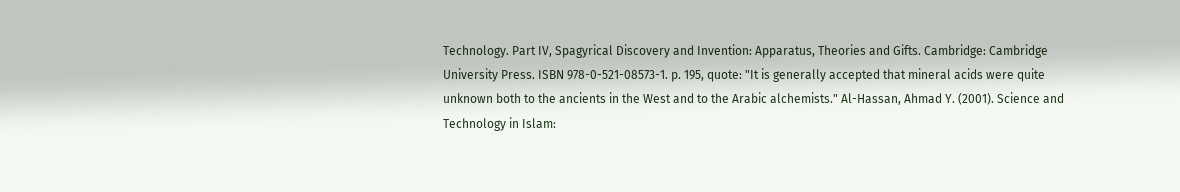Technology. Part IV, Spagyrical Discovery and Invention: Apparatus, Theories and Gifts. Cambridge: Cambridge University Press. ISBN 978-0-521-08573-1. p. 195, quote: "It is generally accepted that mineral acids were quite unknown both to the ancients in the West and to the Arabic alchemists." Al-Hassan, Ahmad Y. (2001). Science and Technology in Islam: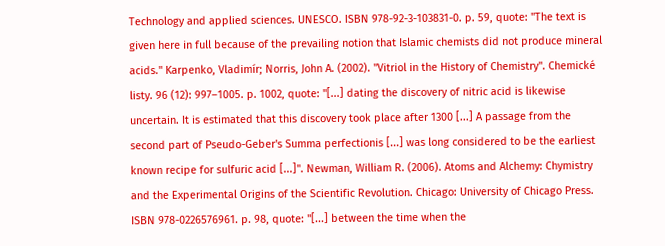Technology and applied sciences. UNESCO. ISBN 978-92-3-103831-0. p. 59, quote: "The text is given here in full because of the prevailing notion that Islamic chemists did not produce mineral acids." Karpenko, Vladimír; Norris, John A. (2002). "Vitriol in the History of Chemistry". Chemické listy. 96 (12): 997–1005. p. 1002, quote: "[...] dating the discovery of nitric acid is likewise uncertain. It is estimated that this discovery took place after 1300 [...] A passage from the second part of Pseudo-Geber's Summa perfectionis [...] was long considered to be the earliest known recipe for sulfuric acid [...]". Newman, William R. (2006). Atoms and Alchemy: Chymistry and the Experimental Origins of the Scientific Revolution. Chicago: University of Chicago Press. ISBN 978-0226576961. p. 98, quote: "[...] between the time when the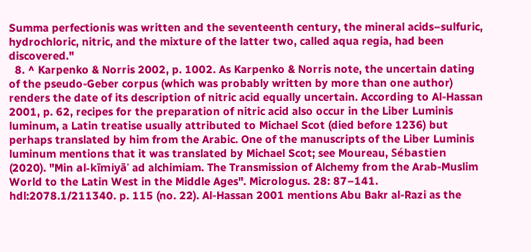Summa perfectionis was written and the seventeenth century, the mineral acids–sulfuric, hydrochloric, nitric, and the mixture of the latter two, called aqua regia, had been discovered."
  8. ^ Karpenko & Norris 2002, p. 1002. As Karpenko & Norris note, the uncertain dating of the pseudo-Geber corpus (which was probably written by more than one author) renders the date of its description of nitric acid equally uncertain. According to Al-Hassan 2001, p. 62, recipes for the preparation of nitric acid also occur in the Liber Luminis luminum, a Latin treatise usually attributed to Michael Scot (died before 1236) but perhaps translated by him from the Arabic. One of the manuscripts of the Liber Luminis luminum mentions that it was translated by Michael Scot; see Moureau, Sébastien (2020). "Min al-kīmiyāʾ ad alchimiam. The Transmission of Alchemy from the Arab-Muslim World to the Latin West in the Middle Ages". Micrologus. 28: 87–141. hdl:2078.1/211340. p. 115 (no. 22). Al-Hassan 2001 mentions Abu Bakr al-Razi as the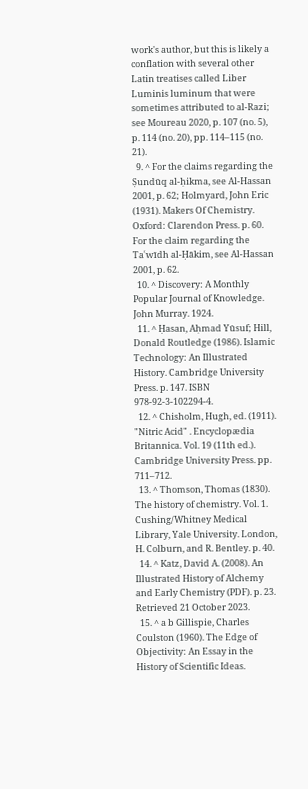work's author, but this is likely a conflation with several other Latin treatises called Liber Luminis luminum that were sometimes attributed to al-Razi; see Moureau 2020, p. 107 (no. 5), p. 114 (no. 20), pp. 114–115 (no. 21).
  9. ^ For the claims regarding the Ṣundūq al-ḥikma, see Al-Hassan 2001, p. 62; Holmyard, John Eric (1931). Makers Of Chemistry. Oxford: Clarendon Press. p. 60. For the claim regarding the Taʿwīdh al-Ḥākim, see Al-Hassan 2001, p. 62.
  10. ^ Discovery: A Monthly Popular Journal of Knowledge. John Murray. 1924.
  11. ^ Ḥasan, Aḥmad Yūsuf; Hill, Donald Routledge (1986). Islamic Technology: An Illustrated History. Cambridge University Press. p. 147. ISBN 978-92-3-102294-4.
  12. ^ Chisholm, Hugh, ed. (1911). "Nitric Acid" . Encyclopædia Britannica. Vol. 19 (11th ed.). Cambridge University Press. pp. 711–712.
  13. ^ Thomson, Thomas (1830). The history of chemistry. Vol. 1. Cushing/Whitney Medical Library, Yale University. London, H. Colburn, and R. Bentley. p. 40.
  14. ^ Katz, David A. (2008). An Illustrated History of Alchemy and Early Chemistry (PDF). p. 23. Retrieved 21 October 2023.
  15. ^ a b Gillispie, Charles Coulston (1960). The Edge of Objectivity: An Essay in the History of Scientific Ideas.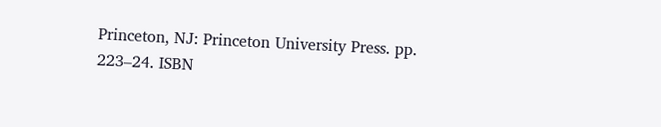Princeton, NJ: Princeton University Press. pp. 223–24. ISBN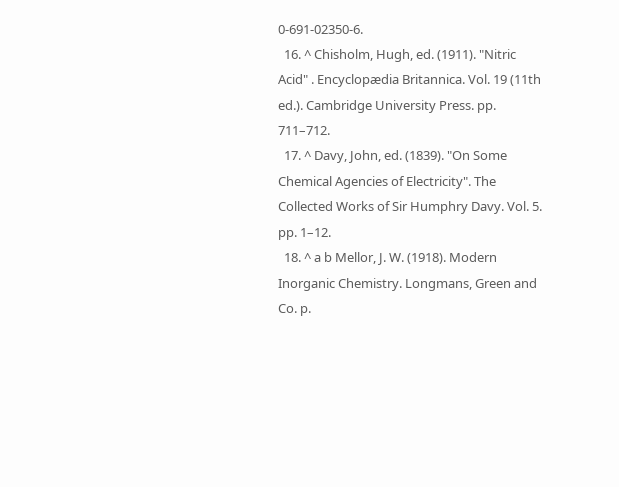0-691-02350-6.
  16. ^ Chisholm, Hugh, ed. (1911). "Nitric Acid" . Encyclopædia Britannica. Vol. 19 (11th ed.). Cambridge University Press. pp. 711–712.
  17. ^ Davy, John, ed. (1839). "On Some Chemical Agencies of Electricity". The Collected Works of Sir Humphry Davy. Vol. 5. pp. 1–12.
  18. ^ a b Mellor, J. W. (1918). Modern Inorganic Chemistry. Longmans, Green and Co. p.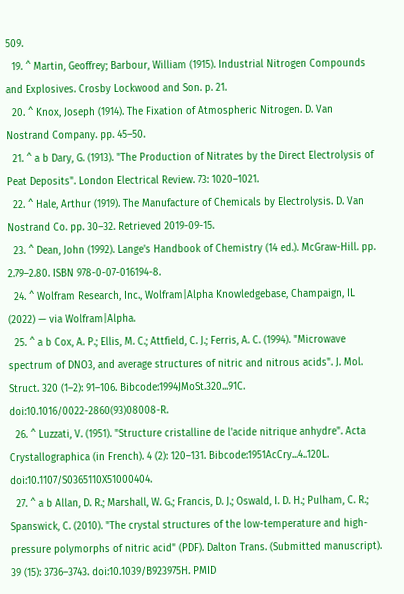509.
  19. ^ Martin, Geoffrey; Barbour, William (1915). Industrial Nitrogen Compounds and Explosives. Crosby Lockwood and Son. p. 21.
  20. ^ Knox, Joseph (1914). The Fixation of Atmospheric Nitrogen. D. Van Nostrand Company. pp. 45–50.
  21. ^ a b Dary, G. (1913). "The Production of Nitrates by the Direct Electrolysis of Peat Deposits". London Electrical Review. 73: 1020–1021.
  22. ^ Hale, Arthur (1919). The Manufacture of Chemicals by Electrolysis. D. Van Nostrand Co. pp. 30–32. Retrieved 2019-09-15.
  23. ^ Dean, John (1992). Lange's Handbook of Chemistry (14 ed.). McGraw-Hill. pp. 2.79–2.80. ISBN 978-0-07-016194-8.
  24. ^ Wolfram Research, Inc., Wolfram|Alpha Knowledgebase, Champaign, IL (2022) — via Wolfram|Alpha.
  25. ^ a b Cox, A. P.; Ellis, M. C.; Attfield, C. J.; Ferris, A. C. (1994). "Microwave spectrum of DNO3, and average structures of nitric and nitrous acids". J. Mol. Struct. 320 (1–2): 91–106. Bibcode:1994JMoSt.320...91C. doi:10.1016/0022-2860(93)08008-R.
  26. ^ Luzzati, V. (1951). "Structure cristalline de l'acide nitrique anhydre". Acta Crystallographica (in French). 4 (2): 120–131. Bibcode:1951AcCry...4..120L. doi:10.1107/S0365110X51000404.
  27. ^ a b Allan, D. R.; Marshall, W. G.; Francis, D. J.; Oswald, I. D. H.; Pulham, C. R.; Spanswick, C. (2010). "The crystal structures of the low-temperature and high-pressure polymorphs of nitric acid" (PDF). Dalton Trans. (Submitted manuscript). 39 (15): 3736–3743. doi:10.1039/B923975H. PMID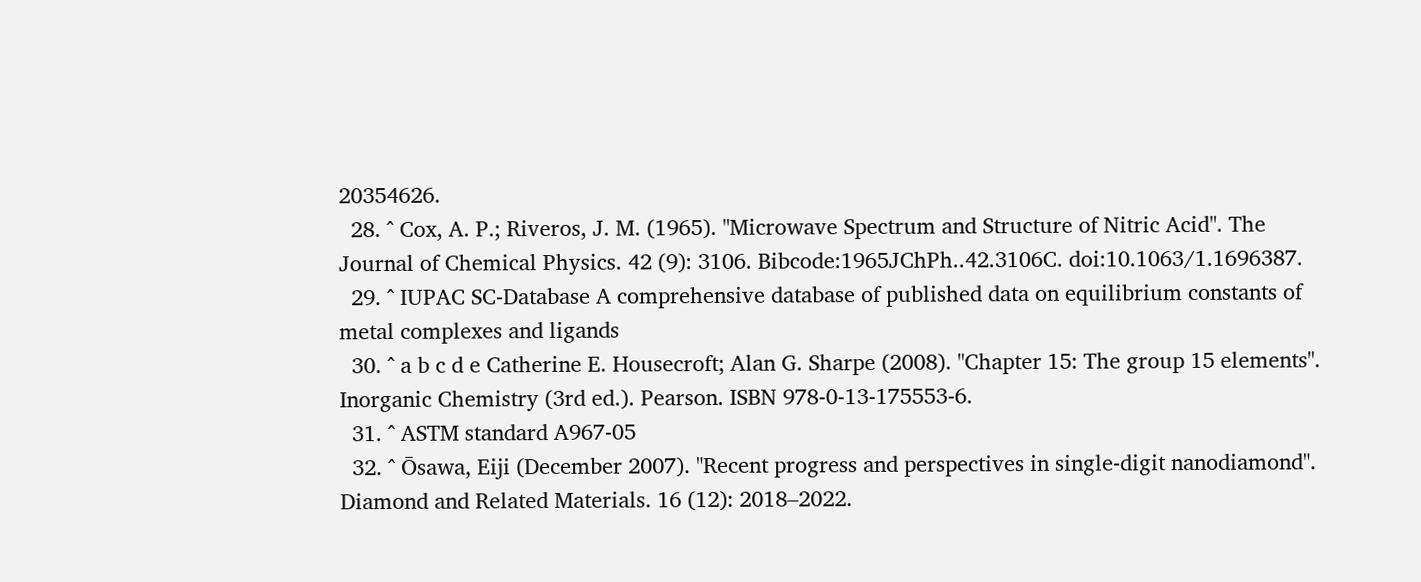20354626.
  28. ^ Cox, A. P.; Riveros, J. M. (1965). "Microwave Spectrum and Structure of Nitric Acid". The Journal of Chemical Physics. 42 (9): 3106. Bibcode:1965JChPh..42.3106C. doi:10.1063/1.1696387.
  29. ^ IUPAC SC-Database A comprehensive database of published data on equilibrium constants of metal complexes and ligands
  30. ^ a b c d e Catherine E. Housecroft; Alan G. Sharpe (2008). "Chapter 15: The group 15 elements". Inorganic Chemistry (3rd ed.). Pearson. ISBN 978-0-13-175553-6.
  31. ^ ASTM standard A967-05
  32. ^ Ōsawa, Eiji (December 2007). "Recent progress and perspectives in single-digit nanodiamond". Diamond and Related Materials. 16 (12): 2018–2022.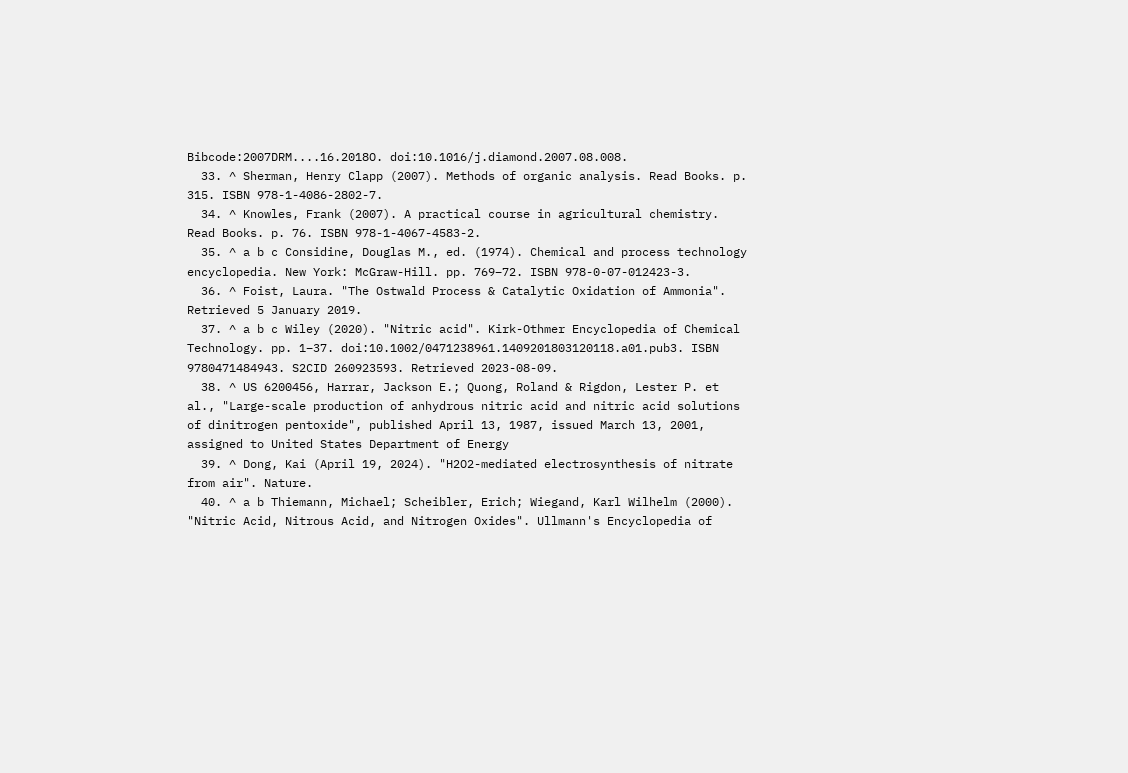Bibcode:2007DRM....16.2018O. doi:10.1016/j.diamond.2007.08.008.
  33. ^ Sherman, Henry Clapp (2007). Methods of organic analysis. Read Books. p. 315. ISBN 978-1-4086-2802-7.
  34. ^ Knowles, Frank (2007). A practical course in agricultural chemistry. Read Books. p. 76. ISBN 978-1-4067-4583-2.
  35. ^ a b c Considine, Douglas M., ed. (1974). Chemical and process technology encyclopedia. New York: McGraw-Hill. pp. 769–72. ISBN 978-0-07-012423-3.
  36. ^ Foist, Laura. "The Ostwald Process & Catalytic Oxidation of Ammonia". Retrieved 5 January 2019.
  37. ^ a b c Wiley (2020). "Nitric acid". Kirk-Othmer Encyclopedia of Chemical Technology. pp. 1–37. doi:10.1002/0471238961.1409201803120118.a01.pub3. ISBN 9780471484943. S2CID 260923593. Retrieved 2023-08-09.
  38. ^ US 6200456, Harrar, Jackson E.; Quong, Roland & Rigdon, Lester P. et al., "Large-scale production of anhydrous nitric acid and nitric acid solutions of dinitrogen pentoxide", published April 13, 1987, issued March 13, 2001, assigned to United States Department of Energy
  39. ^ Dong, Kai (April 19, 2024). "H2O2-mediated electrosynthesis of nitrate from air". Nature.
  40. ^ a b Thiemann, Michael; Scheibler, Erich; Wiegand, Karl Wilhelm (2000). "Nitric Acid, Nitrous Acid, and Nitrogen Oxides". Ullmann's Encyclopedia of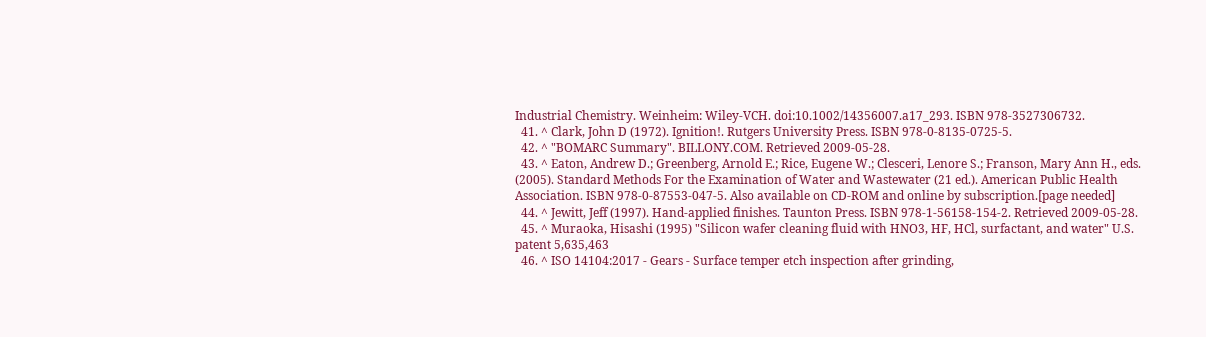Industrial Chemistry. Weinheim: Wiley-VCH. doi:10.1002/14356007.a17_293. ISBN 978-3527306732.
  41. ^ Clark, John D (1972). Ignition!. Rutgers University Press. ISBN 978-0-8135-0725-5.
  42. ^ "BOMARC Summary". BILLONY.COM. Retrieved 2009-05-28.
  43. ^ Eaton, Andrew D.; Greenberg, Arnold E.; Rice, Eugene W.; Clesceri, Lenore S.; Franson, Mary Ann H., eds. (2005). Standard Methods For the Examination of Water and Wastewater (21 ed.). American Public Health Association. ISBN 978-0-87553-047-5. Also available on CD-ROM and online by subscription.[page needed]
  44. ^ Jewitt, Jeff (1997). Hand-applied finishes. Taunton Press. ISBN 978-1-56158-154-2. Retrieved 2009-05-28.
  45. ^ Muraoka, Hisashi (1995) "Silicon wafer cleaning fluid with HNO3, HF, HCl, surfactant, and water" U.S. patent 5,635,463
  46. ^ ISO 14104:2017 - Gears - Surface temper etch inspection after grinding,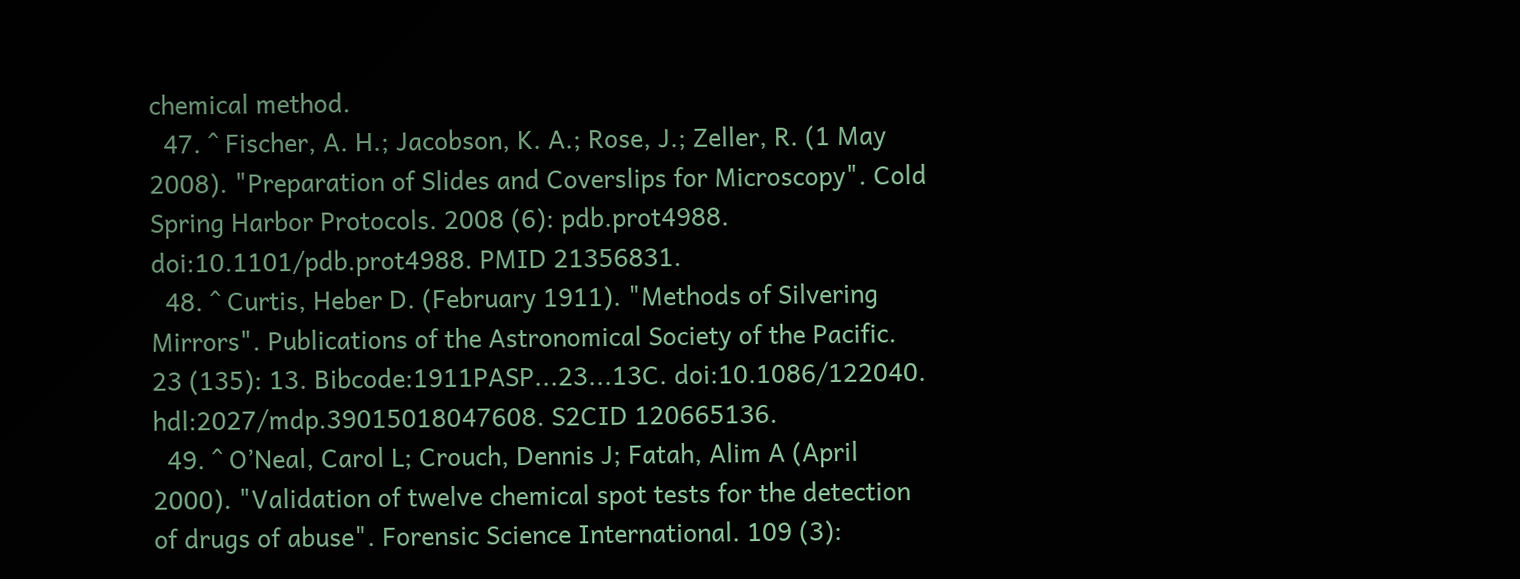chemical method.
  47. ^ Fischer, A. H.; Jacobson, K. A.; Rose, J.; Zeller, R. (1 May 2008). "Preparation of Slides and Coverslips for Microscopy". Cold Spring Harbor Protocols. 2008 (6): pdb.prot4988. doi:10.1101/pdb.prot4988. PMID 21356831.
  48. ^ Curtis, Heber D. (February 1911). "Methods of Silvering Mirrors". Publications of the Astronomical Society of the Pacific. 23 (135): 13. Bibcode:1911PASP...23...13C. doi:10.1086/122040. hdl:2027/mdp.39015018047608. S2CID 120665136.
  49. ^ O’Neal, Carol L; Crouch, Dennis J; Fatah, Alim A (April 2000). "Validation of twelve chemical spot tests for the detection of drugs of abuse". Forensic Science International. 109 (3):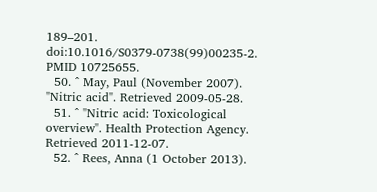189–201. doi:10.1016/S0379-0738(99)00235-2. PMID 10725655.
  50. ^ May, Paul (November 2007). "Nitric acid". Retrieved 2009-05-28.
  51. ^ "Nitric acid: Toxicological overview". Health Protection Agency. Retrieved 2011-12-07.
  52. ^ Rees, Anna (1 October 2013).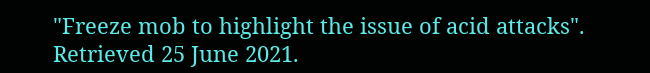"Freeze mob to highlight the issue of acid attacks". Retrieved 25 June 2021.